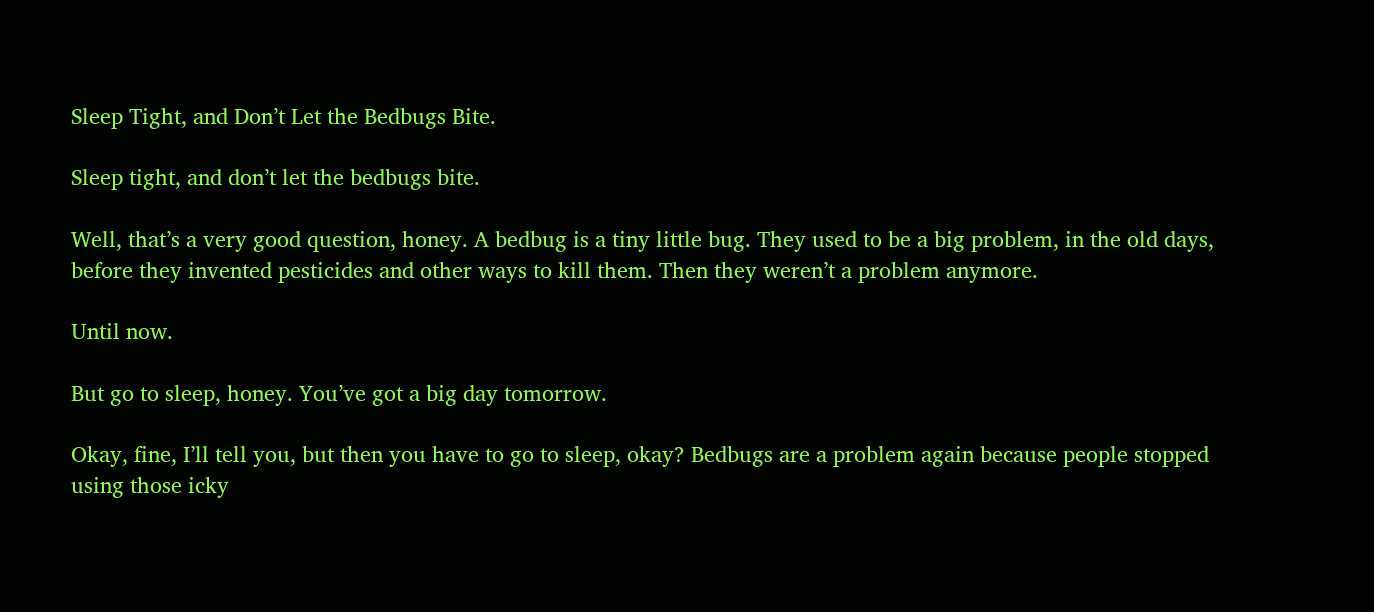Sleep Tight, and Don’t Let the Bedbugs Bite.

Sleep tight, and don’t let the bedbugs bite.

Well, that’s a very good question, honey. A bedbug is a tiny little bug. They used to be a big problem, in the old days, before they invented pesticides and other ways to kill them. Then they weren’t a problem anymore.

Until now.

But go to sleep, honey. You’ve got a big day tomorrow.

Okay, fine, I’ll tell you, but then you have to go to sleep, okay? Bedbugs are a problem again because people stopped using those icky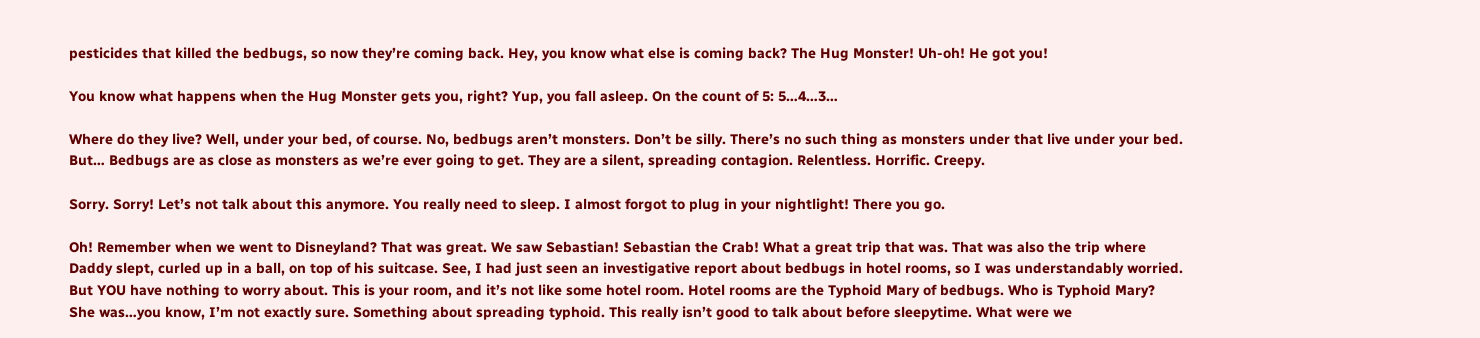pesticides that killed the bedbugs, so now they’re coming back. Hey, you know what else is coming back? The Hug Monster! Uh-oh! He got you!

You know what happens when the Hug Monster gets you, right? Yup, you fall asleep. On the count of 5: 5…4…3…

Where do they live? Well, under your bed, of course. No, bedbugs aren’t monsters. Don’t be silly. There’s no such thing as monsters under that live under your bed. But… Bedbugs are as close as monsters as we’re ever going to get. They are a silent, spreading contagion. Relentless. Horrific. Creepy.

Sorry. Sorry! Let’s not talk about this anymore. You really need to sleep. I almost forgot to plug in your nightlight! There you go.

Oh! Remember when we went to Disneyland? That was great. We saw Sebastian! Sebastian the Crab! What a great trip that was. That was also the trip where Daddy slept, curled up in a ball, on top of his suitcase. See, I had just seen an investigative report about bedbugs in hotel rooms, so I was understandably worried. But YOU have nothing to worry about. This is your room, and it’s not like some hotel room. Hotel rooms are the Typhoid Mary of bedbugs. Who is Typhoid Mary? She was…you know, I’m not exactly sure. Something about spreading typhoid. This really isn’t good to talk about before sleepytime. What were we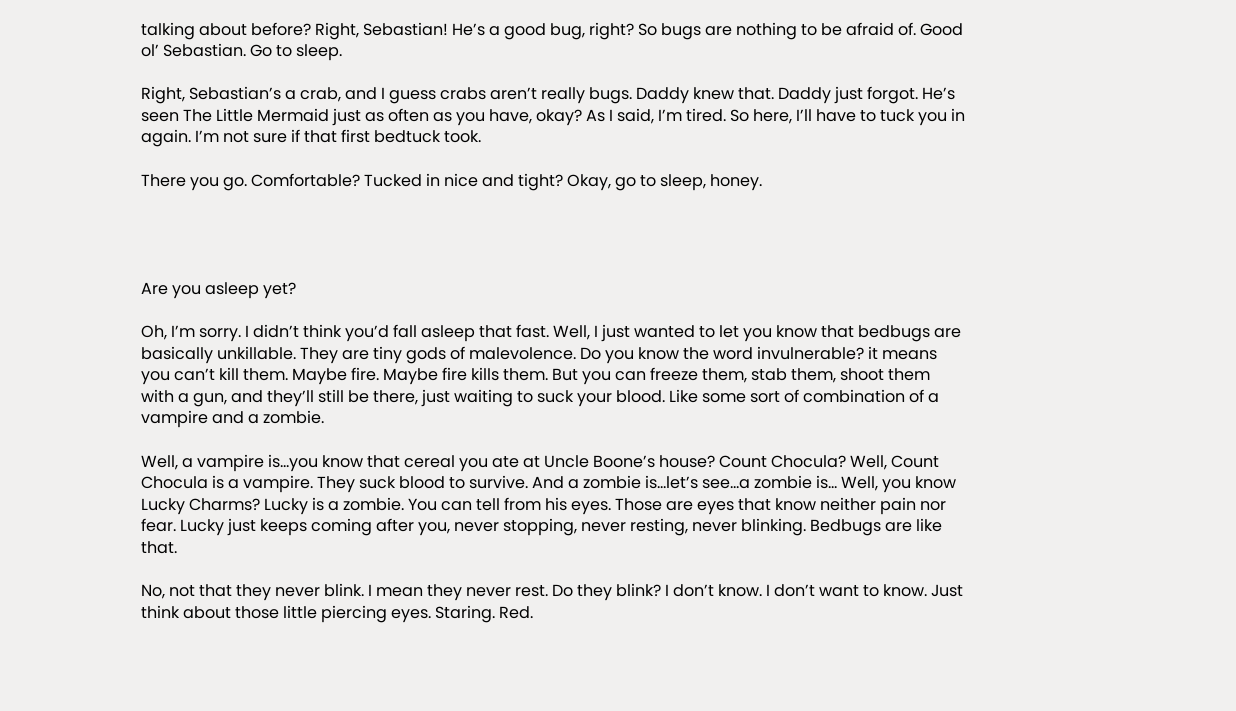talking about before? Right, Sebastian! He’s a good bug, right? So bugs are nothing to be afraid of. Good ol’ Sebastian. Go to sleep.

Right, Sebastian’s a crab, and I guess crabs aren’t really bugs. Daddy knew that. Daddy just forgot. He’s seen The Little Mermaid just as often as you have, okay? As I said, I’m tired. So here, I’ll have to tuck you in again. I’m not sure if that first bedtuck took.

There you go. Comfortable? Tucked in nice and tight? Okay, go to sleep, honey.




Are you asleep yet?

Oh, I’m sorry. I didn’t think you’d fall asleep that fast. Well, I just wanted to let you know that bedbugs are basically unkillable. They are tiny gods of malevolence. Do you know the word invulnerable? it means you can’t kill them. Maybe fire. Maybe fire kills them. But you can freeze them, stab them, shoot them with a gun, and they’ll still be there, just waiting to suck your blood. Like some sort of combination of a vampire and a zombie.

Well, a vampire is…you know that cereal you ate at Uncle Boone’s house? Count Chocula? Well, Count Chocula is a vampire. They suck blood to survive. And a zombie is…let’s see…a zombie is… Well, you know Lucky Charms? Lucky is a zombie. You can tell from his eyes. Those are eyes that know neither pain nor fear. Lucky just keeps coming after you, never stopping, never resting, never blinking. Bedbugs are like that.

No, not that they never blink. I mean they never rest. Do they blink? I don’t know. I don’t want to know. Just think about those little piercing eyes. Staring. Red.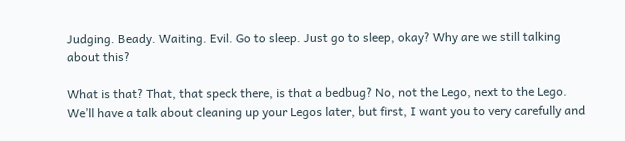Judging. Beady. Waiting. Evil. Go to sleep. Just go to sleep, okay? Why are we still talking about this?

What is that? That, that speck there, is that a bedbug? No, not the Lego, next to the Lego. We’ll have a talk about cleaning up your Legos later, but first, I want you to very carefully and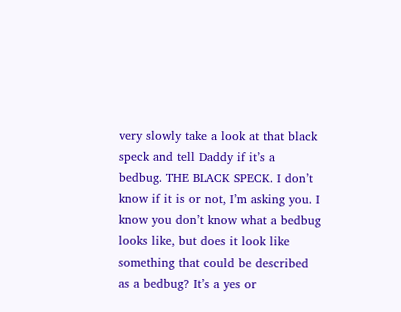very slowly take a look at that black speck and tell Daddy if it’s a bedbug. THE BLACK SPECK. I don’t know if it is or not, I’m asking you. I know you don’t know what a bedbug looks like, but does it look like something that could be described as a bedbug? It’s a yes or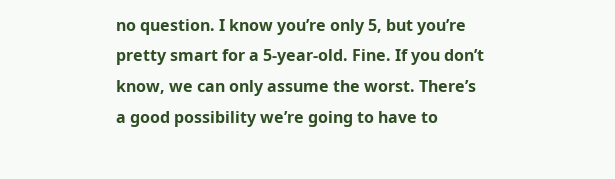no question. I know you’re only 5, but you’re pretty smart for a 5-year-old. Fine. If you don’t know, we can only assume the worst. There’s a good possibility we’re going to have to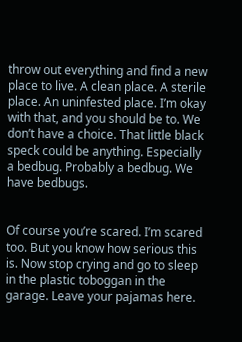throw out everything and find a new place to live. A clean place. A sterile place. An uninfested place. I’m okay with that, and you should be to. We don’t have a choice. That little black speck could be anything. Especially a bedbug. Probably a bedbug. We have bedbugs.


Of course you’re scared. I’m scared too. But you know how serious this is. Now stop crying and go to sleep in the plastic toboggan in the garage. Leave your pajamas here.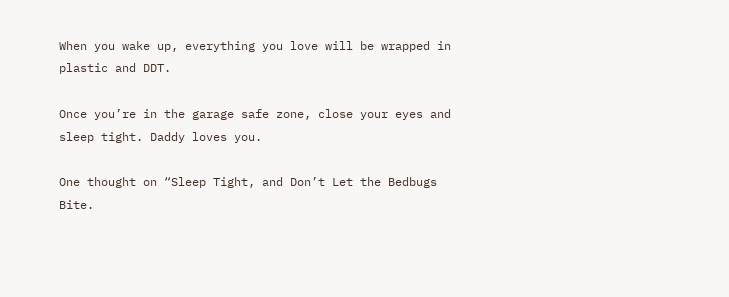When you wake up, everything you love will be wrapped in plastic and DDT.

Once you’re in the garage safe zone, close your eyes and sleep tight. Daddy loves you.

One thought on “Sleep Tight, and Don’t Let the Bedbugs Bite.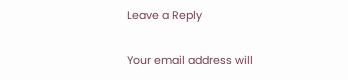Leave a Reply

Your email address will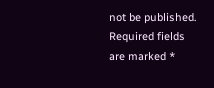not be published. Required fields are marked *